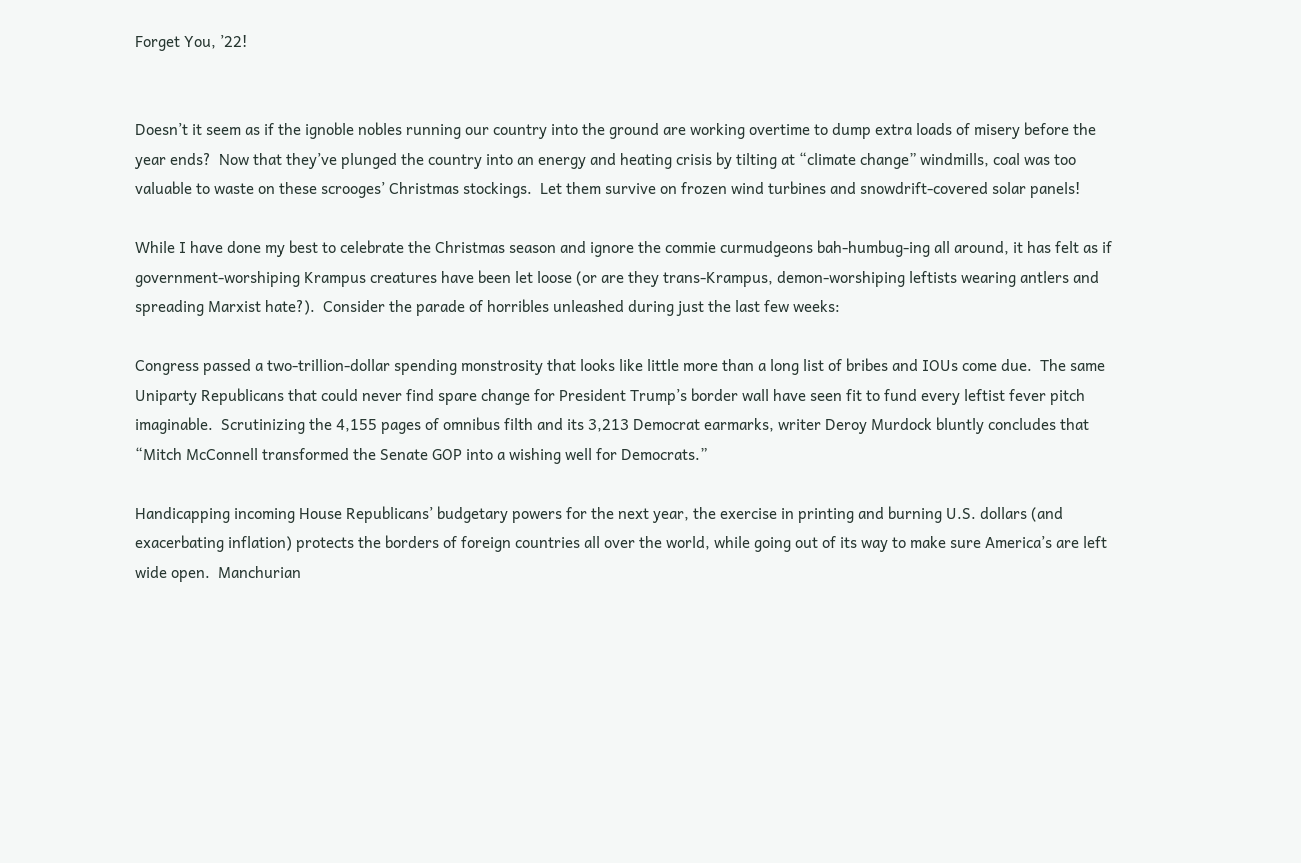Forget You, ’22!


Doesn’t it seem as if the ignoble nobles running our country into the ground are working overtime to dump extra loads of misery before the year ends?  Now that they’ve plunged the country into an energy and heating crisis by tilting at “climate change” windmills, coal was too valuable to waste on these scrooges’ Christmas stockings.  Let them survive on frozen wind turbines and snowdrift-covered solar panels!

While I have done my best to celebrate the Christmas season and ignore the commie curmudgeons bah-humbug-ing all around, it has felt as if government-worshiping Krampus creatures have been let loose (or are they trans-Krampus, demon-worshiping leftists wearing antlers and spreading Marxist hate?).  Consider the parade of horribles unleashed during just the last few weeks:

Congress passed a two-trillion-dollar spending monstrosity that looks like little more than a long list of bribes and IOUs come due.  The same Uniparty Republicans that could never find spare change for President Trump’s border wall have seen fit to fund every leftist fever pitch imaginable.  Scrutinizing the 4,155 pages of omnibus filth and its 3,213 Democrat earmarks, writer Deroy Murdock bluntly concludes that “Mitch McConnell transformed the Senate GOP into a wishing well for Democrats.”

Handicapping incoming House Republicans’ budgetary powers for the next year, the exercise in printing and burning U.S. dollars (and exacerbating inflation) protects the borders of foreign countries all over the world, while going out of its way to make sure America’s are left wide open.  Manchurian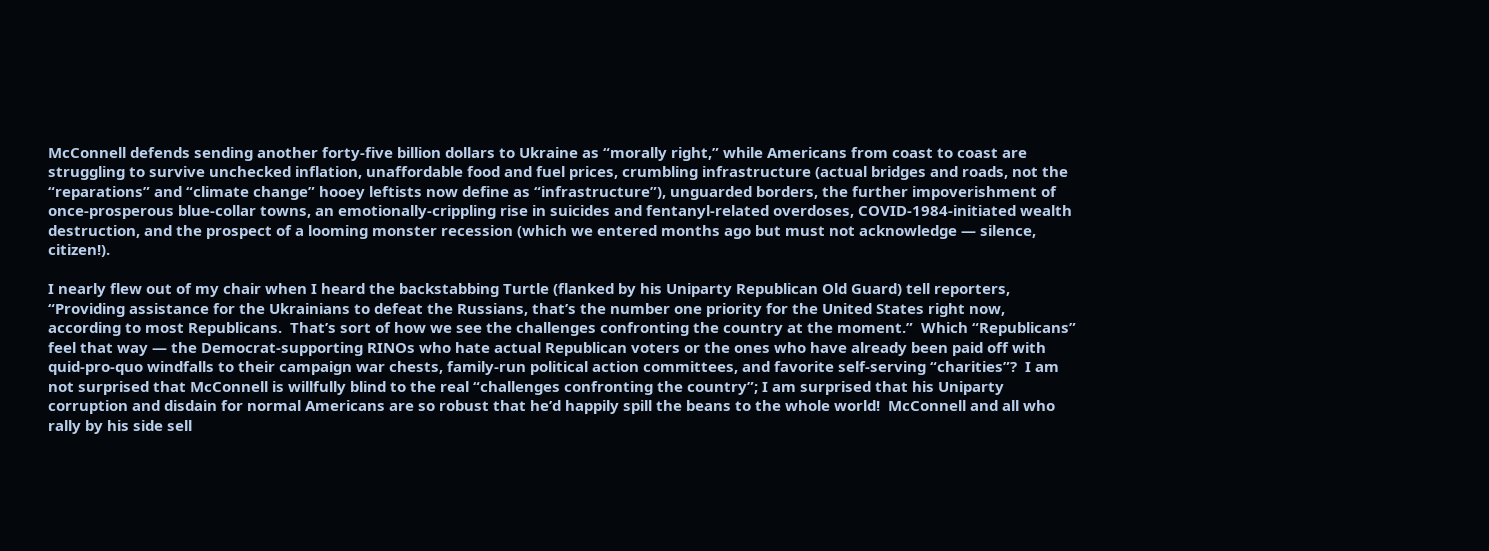McConnell defends sending another forty-five billion dollars to Ukraine as “morally right,” while Americans from coast to coast are struggling to survive unchecked inflation, unaffordable food and fuel prices, crumbling infrastructure (actual bridges and roads, not the “reparations” and “climate change” hooey leftists now define as “infrastructure”), unguarded borders, the further impoverishment of once-prosperous blue-collar towns, an emotionally-crippling rise in suicides and fentanyl-related overdoses, COVID-1984-initiated wealth destruction, and the prospect of a looming monster recession (which we entered months ago but must not acknowledge — silence, citizen!).

I nearly flew out of my chair when I heard the backstabbing Turtle (flanked by his Uniparty Republican Old Guard) tell reporters, “Providing assistance for the Ukrainians to defeat the Russians, that’s the number one priority for the United States right now, according to most Republicans.  That’s sort of how we see the challenges confronting the country at the moment.”  Which “Republicans” feel that way — the Democrat-supporting RINOs who hate actual Republican voters or the ones who have already been paid off with quid-pro-quo windfalls to their campaign war chests, family-run political action committees, and favorite self-serving “charities”?  I am not surprised that McConnell is willfully blind to the real “challenges confronting the country”; I am surprised that his Uniparty corruption and disdain for normal Americans are so robust that he’d happily spill the beans to the whole world!  McConnell and all who rally by his side sell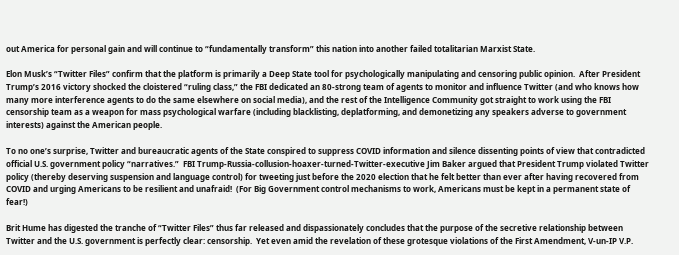out America for personal gain and will continue to “fundamentally transform” this nation into another failed totalitarian Marxist State.

Elon Musk’s “Twitter Files” confirm that the platform is primarily a Deep State tool for psychologically manipulating and censoring public opinion.  After President Trump’s 2016 victory shocked the cloistered “ruling class,” the FBI dedicated an 80-strong team of agents to monitor and influence Twitter (and who knows how many more interference agents to do the same elsewhere on social media), and the rest of the Intelligence Community got straight to work using the FBI censorship team as a weapon for mass psychological warfare (including blacklisting, deplatforming, and demonetizing any speakers adverse to government interests) against the American people.

To no one’s surprise, Twitter and bureaucratic agents of the State conspired to suppress COVID information and silence dissenting points of view that contradicted official U.S. government policy “narratives.”  FBI Trump-Russia-collusion-hoaxer-turned-Twitter-executive Jim Baker argued that President Trump violated Twitter policy (thereby deserving suspension and language control) for tweeting just before the 2020 election that he felt better than ever after having recovered from COVID and urging Americans to be resilient and unafraid!  (For Big Government control mechanisms to work, Americans must be kept in a permanent state of fear!)

Brit Hume has digested the tranche of “Twitter Files” thus far released and dispassionately concludes that the purpose of the secretive relationship between Twitter and the U.S. government is perfectly clear: censorship.  Yet even amid the revelation of these grotesque violations of the First Amendment, V-un-IP V.P.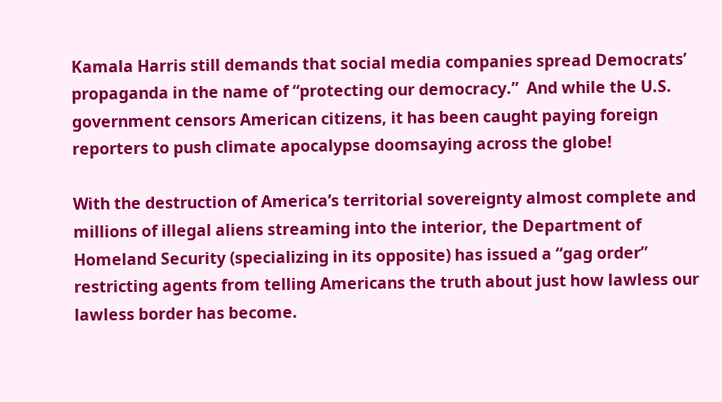Kamala Harris still demands that social media companies spread Democrats’ propaganda in the name of “protecting our democracy.”  And while the U.S. government censors American citizens, it has been caught paying foreign reporters to push climate apocalypse doomsaying across the globe!

With the destruction of America’s territorial sovereignty almost complete and millions of illegal aliens streaming into the interior, the Department of Homeland Security (specializing in its opposite) has issued a “gag order” restricting agents from telling Americans the truth about just how lawless our lawless border has become.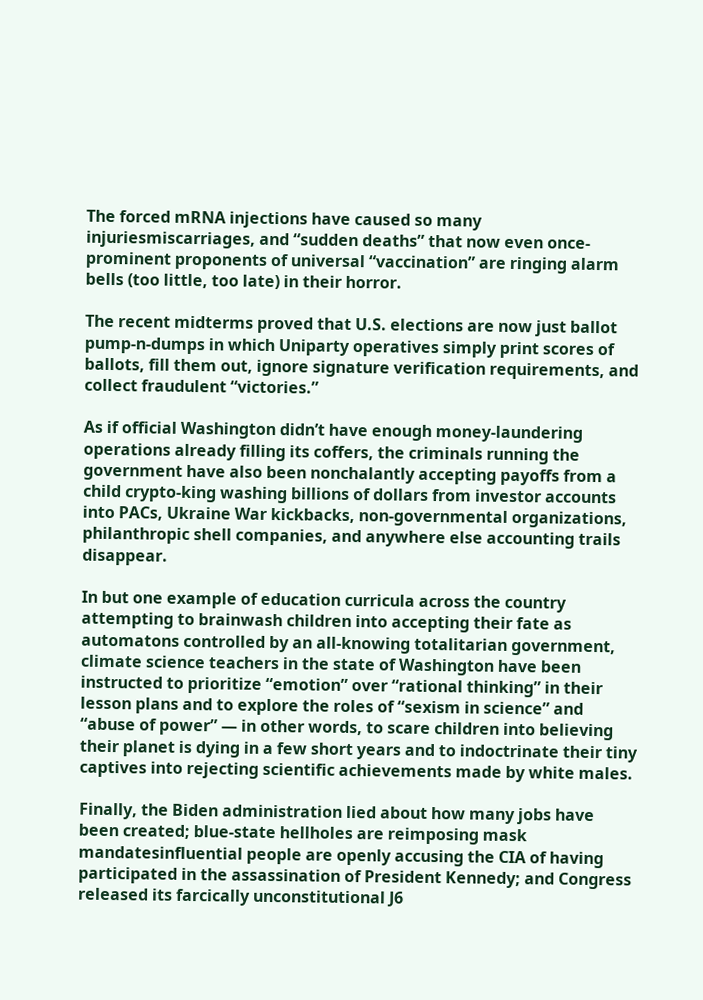The forced mRNA injections have caused so many injuriesmiscarriages, and “sudden deaths” that now even once-prominent proponents of universal “vaccination” are ringing alarm bells (too little, too late) in their horror.

The recent midterms proved that U.S. elections are now just ballot pump-n-dumps in which Uniparty operatives simply print scores of ballots, fill them out, ignore signature verification requirements, and collect fraudulent “victories.”

As if official Washington didn’t have enough money-laundering operations already filling its coffers, the criminals running the government have also been nonchalantly accepting payoffs from a child crypto-king washing billions of dollars from investor accounts into PACs, Ukraine War kickbacks, non-governmental organizations, philanthropic shell companies, and anywhere else accounting trails disappear.

In but one example of education curricula across the country attempting to brainwash children into accepting their fate as automatons controlled by an all-knowing totalitarian government, climate science teachers in the state of Washington have been instructed to prioritize “emotion” over “rational thinking” in their lesson plans and to explore the roles of “sexism in science” and “abuse of power” — in other words, to scare children into believing their planet is dying in a few short years and to indoctrinate their tiny captives into rejecting scientific achievements made by white males.

Finally, the Biden administration lied about how many jobs have been created; blue-state hellholes are reimposing mask mandatesinfluential people are openly accusing the CIA of having participated in the assassination of President Kennedy; and Congress released its farcically unconstitutional J6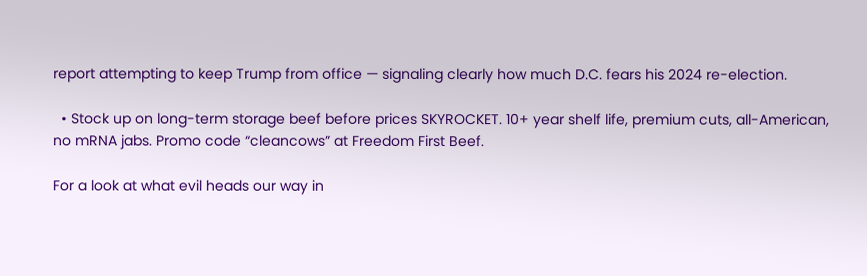report attempting to keep Trump from office — signaling clearly how much D.C. fears his 2024 re-election.

  • Stock up on long-term storage beef before prices SKYROCKET. 10+ year shelf life, premium cuts, all-American, no mRNA jabs. Promo code “cleancows” at Freedom First Beef.

For a look at what evil heads our way in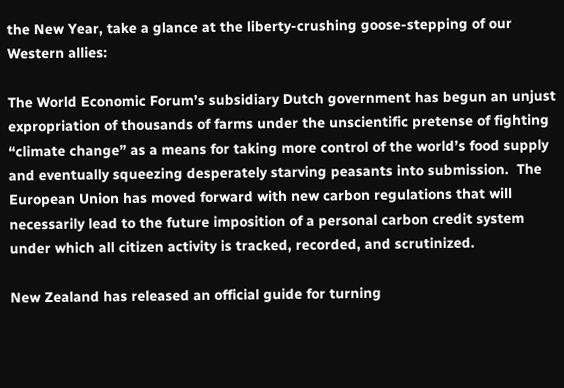the New Year, take a glance at the liberty-crushing goose-stepping of our Western allies:

The World Economic Forum’s subsidiary Dutch government has begun an unjust expropriation of thousands of farms under the unscientific pretense of fighting “climate change” as a means for taking more control of the world’s food supply and eventually squeezing desperately starving peasants into submission.  The European Union has moved forward with new carbon regulations that will necessarily lead to the future imposition of a personal carbon credit system under which all citizen activity is tracked, recorded, and scrutinized.

New Zealand has released an official guide for turning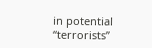in potential “terrorists”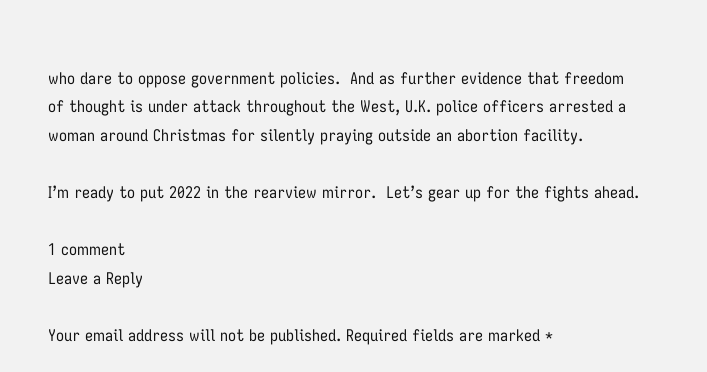who dare to oppose government policies.  And as further evidence that freedom of thought is under attack throughout the West, U.K. police officers arrested a woman around Christmas for silently praying outside an abortion facility.

I’m ready to put 2022 in the rearview mirror.  Let’s gear up for the fights ahead.

1 comment
Leave a Reply

Your email address will not be published. Required fields are marked *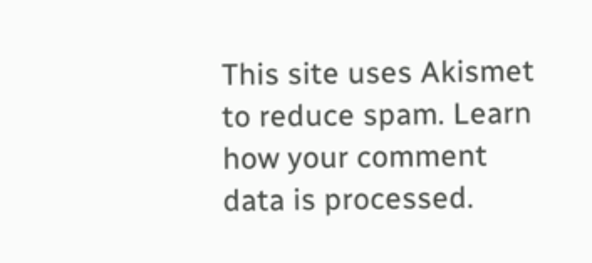This site uses Akismet to reduce spam. Learn how your comment data is processed.